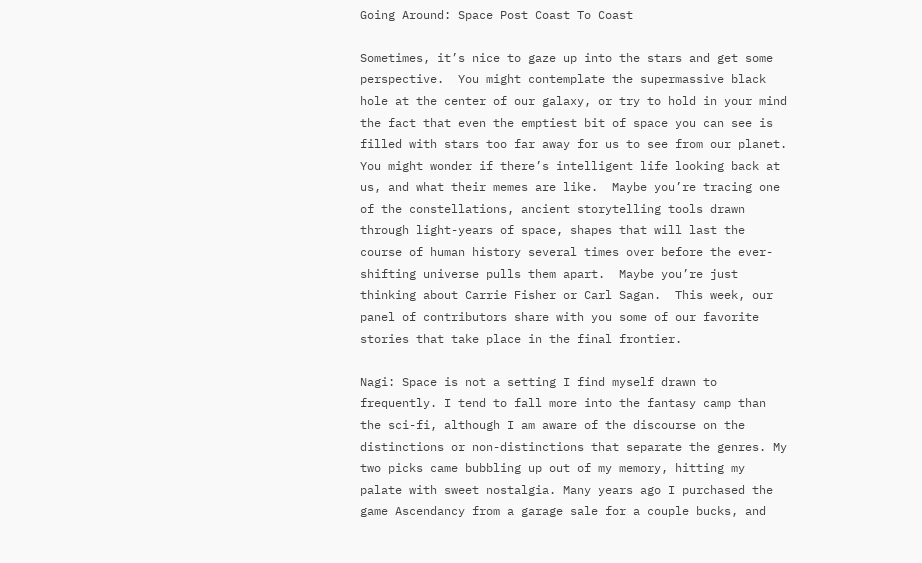Going Around: Space Post Coast To Coast

Sometimes, it’s nice to gaze up into the stars and get some perspective.  You might contemplate the supermassive black hole at the center of our galaxy, or try to hold in your mind the fact that even the emptiest bit of space you can see is filled with stars too far away for us to see from our planet.  You might wonder if there’s intelligent life looking back at us, and what their memes are like.  Maybe you’re tracing one of the constellations, ancient storytelling tools drawn through light-years of space, shapes that will last the course of human history several times over before the ever-shifting universe pulls them apart.  Maybe you’re just thinking about Carrie Fisher or Carl Sagan.  This week, our panel of contributors share with you some of our favorite stories that take place in the final frontier.

Nagi: Space is not a setting I find myself drawn to frequently. I tend to fall more into the fantasy camp than the sci-fi, although I am aware of the discourse on the distinctions or non-distinctions that separate the genres. My two picks came bubbling up out of my memory, hitting my palate with sweet nostalgia. Many years ago I purchased the game Ascendancy from a garage sale for a couple bucks, and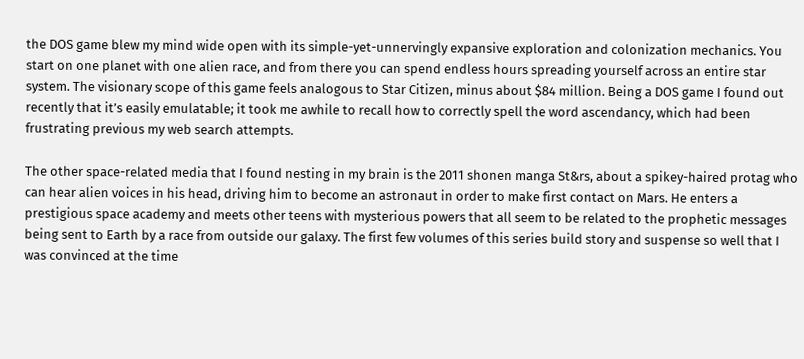the DOS game blew my mind wide open with its simple-yet-unnervingly expansive exploration and colonization mechanics. You start on one planet with one alien race, and from there you can spend endless hours spreading yourself across an entire star system. The visionary scope of this game feels analogous to Star Citizen, minus about $84 million. Being a DOS game I found out recently that it’s easily emulatable; it took me awhile to recall how to correctly spell the word ascendancy, which had been frustrating previous my web search attempts.

The other space-related media that I found nesting in my brain is the 2011 shonen manga St&rs, about a spikey-haired protag who can hear alien voices in his head, driving him to become an astronaut in order to make first contact on Mars. He enters a prestigious space academy and meets other teens with mysterious powers that all seem to be related to the prophetic messages being sent to Earth by a race from outside our galaxy. The first few volumes of this series build story and suspense so well that I was convinced at the time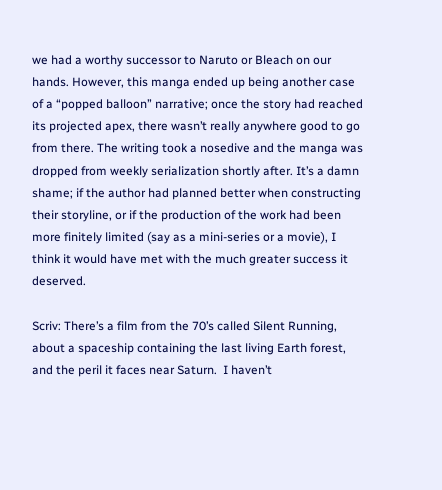we had a worthy successor to Naruto or Bleach on our hands. However, this manga ended up being another case of a “popped balloon” narrative; once the story had reached its projected apex, there wasn’t really anywhere good to go from there. The writing took a nosedive and the manga was dropped from weekly serialization shortly after. It’s a damn shame; if the author had planned better when constructing their storyline, or if the production of the work had been more finitely limited (say as a mini-series or a movie), I think it would have met with the much greater success it deserved.

Scriv: There’s a film from the 70’s called Silent Running, about a spaceship containing the last living Earth forest, and the peril it faces near Saturn.  I haven’t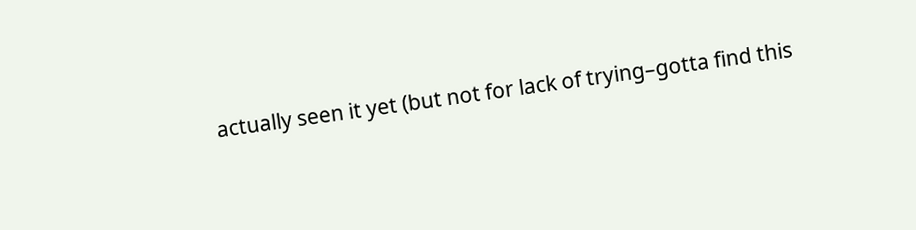actually seen it yet (but not for lack of trying–gotta find this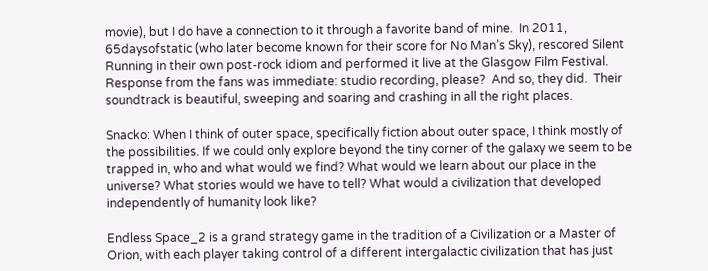movie), but I do have a connection to it through a favorite band of mine.  In 2011, 65daysofstatic (who later become known for their score for No Man’s Sky), rescored Silent Running in their own post-rock idiom and performed it live at the Glasgow Film Festival.  Response from the fans was immediate: studio recording, please?  And so, they did.  Their soundtrack is beautiful, sweeping and soaring and crashing in all the right places.

Snacko: When I think of outer space, specifically fiction about outer space, I think mostly of the possibilities. If we could only explore beyond the tiny corner of the galaxy we seem to be trapped in, who and what would we find? What would we learn about our place in the universe? What stories would we have to tell? What would a civilization that developed independently of humanity look like?

Endless Space_2 is a grand strategy game in the tradition of a Civilization or a Master of Orion, with each player taking control of a different intergalactic civilization that has just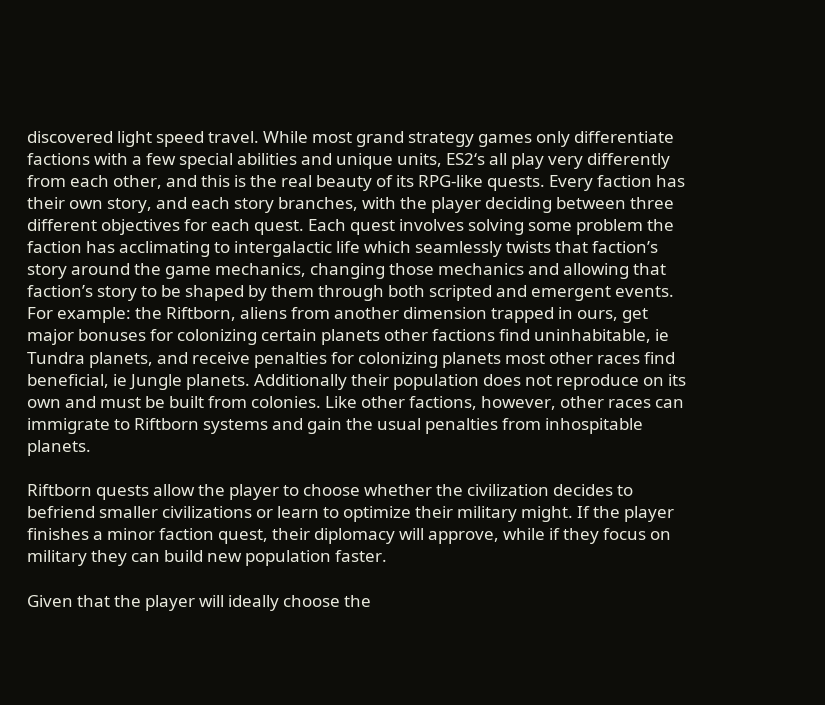discovered light speed travel. While most grand strategy games only differentiate factions with a few special abilities and unique units, ES2‘s all play very differently from each other, and this is the real beauty of its RPG-like quests. Every faction has their own story, and each story branches, with the player deciding between three different objectives for each quest. Each quest involves solving some problem the faction has acclimating to intergalactic life which seamlessly twists that faction’s story around the game mechanics, changing those mechanics and allowing that faction’s story to be shaped by them through both scripted and emergent events. For example: the Riftborn, aliens from another dimension trapped in ours, get major bonuses for colonizing certain planets other factions find uninhabitable, ie Tundra planets, and receive penalties for colonizing planets most other races find beneficial, ie Jungle planets. Additionally their population does not reproduce on its own and must be built from colonies. Like other factions, however, other races can immigrate to Riftborn systems and gain the usual penalties from inhospitable planets.

Riftborn quests allow the player to choose whether the civilization decides to befriend smaller civilizations or learn to optimize their military might. If the player finishes a minor faction quest, their diplomacy will approve, while if they focus on military they can build new population faster.

Given that the player will ideally choose the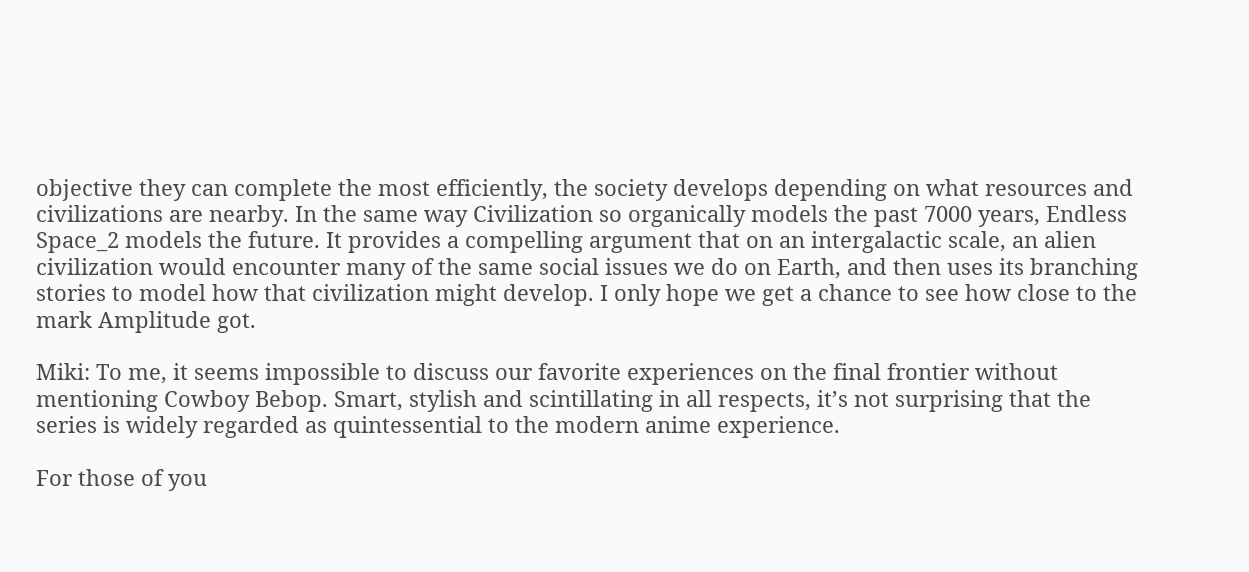objective they can complete the most efficiently, the society develops depending on what resources and civilizations are nearby. In the same way Civilization so organically models the past 7000 years, Endless Space_2 models the future. It provides a compelling argument that on an intergalactic scale, an alien civilization would encounter many of the same social issues we do on Earth, and then uses its branching stories to model how that civilization might develop. I only hope we get a chance to see how close to the mark Amplitude got.

Miki: To me, it seems impossible to discuss our favorite experiences on the final frontier without mentioning Cowboy Bebop. Smart, stylish and scintillating in all respects, it’s not surprising that the series is widely regarded as quintessential to the modern anime experience.

For those of you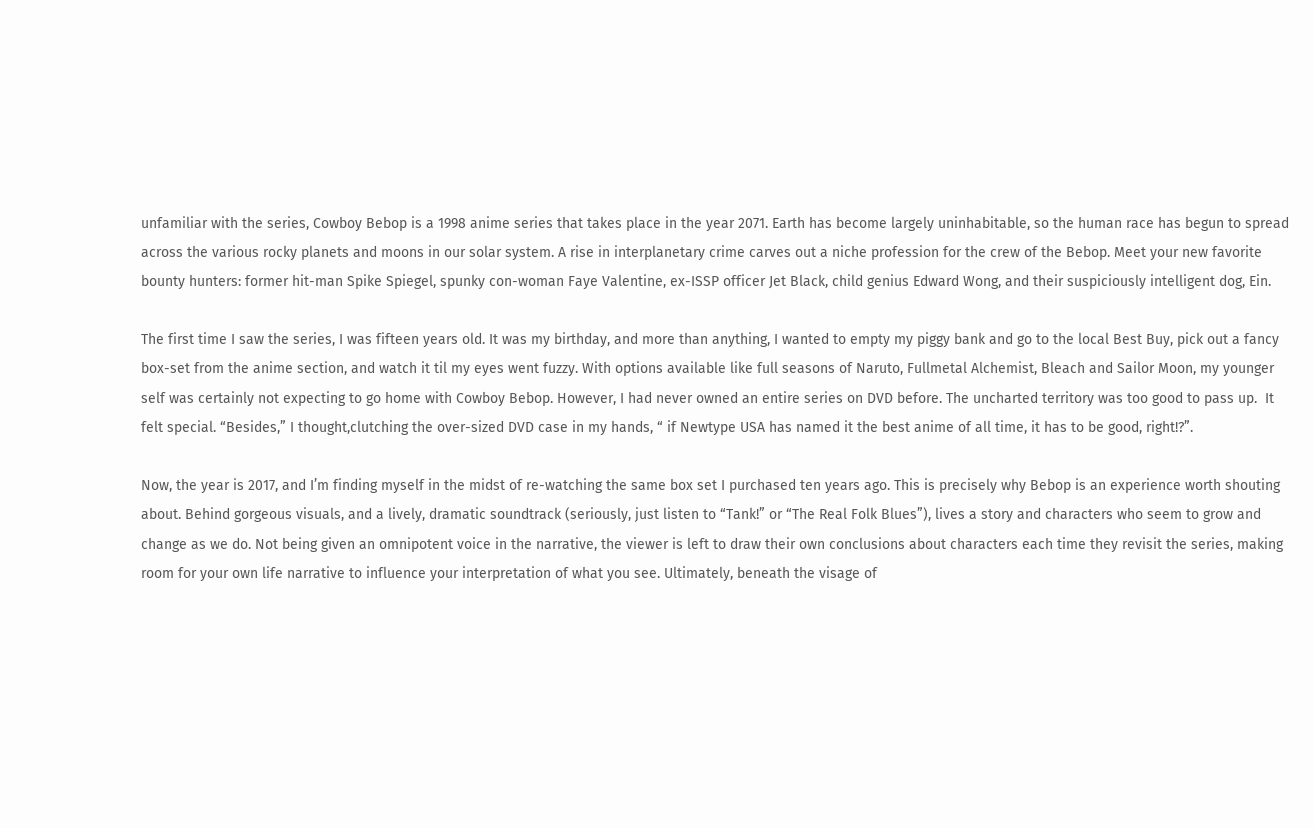unfamiliar with the series, Cowboy Bebop is a 1998 anime series that takes place in the year 2071. Earth has become largely uninhabitable, so the human race has begun to spread across the various rocky planets and moons in our solar system. A rise in interplanetary crime carves out a niche profession for the crew of the Bebop. Meet your new favorite bounty hunters: former hit-man Spike Spiegel, spunky con-woman Faye Valentine, ex-ISSP officer Jet Black, child genius Edward Wong, and their suspiciously intelligent dog, Ein.

The first time I saw the series, I was fifteen years old. It was my birthday, and more than anything, I wanted to empty my piggy bank and go to the local Best Buy, pick out a fancy box-set from the anime section, and watch it til my eyes went fuzzy. With options available like full seasons of Naruto, Fullmetal Alchemist, Bleach and Sailor Moon, my younger self was certainly not expecting to go home with Cowboy Bebop. However, I had never owned an entire series on DVD before. The uncharted territory was too good to pass up.  It felt special. “Besides,” I thought,clutching the over-sized DVD case in my hands, “ if Newtype USA has named it the best anime of all time, it has to be good, right!?”.

Now, the year is 2017, and I’m finding myself in the midst of re-watching the same box set I purchased ten years ago. This is precisely why Bebop is an experience worth shouting about. Behind gorgeous visuals, and a lively, dramatic soundtrack (seriously, just listen to “Tank!” or “The Real Folk Blues”), lives a story and characters who seem to grow and change as we do. Not being given an omnipotent voice in the narrative, the viewer is left to draw their own conclusions about characters each time they revisit the series, making room for your own life narrative to influence your interpretation of what you see. Ultimately, beneath the visage of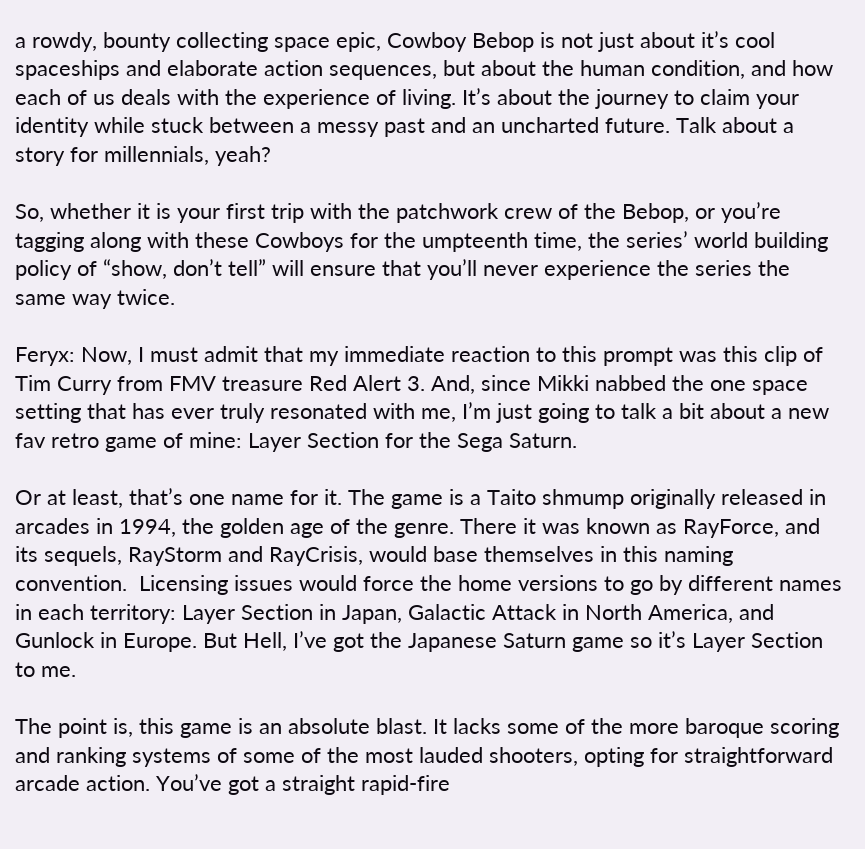a rowdy, bounty collecting space epic, Cowboy Bebop is not just about it’s cool spaceships and elaborate action sequences, but about the human condition, and how each of us deals with the experience of living. It’s about the journey to claim your identity while stuck between a messy past and an uncharted future. Talk about a story for millennials, yeah?

So, whether it is your first trip with the patchwork crew of the Bebop, or you’re tagging along with these Cowboys for the umpteenth time, the series’ world building policy of “show, don’t tell” will ensure that you’ll never experience the series the same way twice.

Feryx: Now, I must admit that my immediate reaction to this prompt was this clip of Tim Curry from FMV treasure Red Alert 3. And, since Mikki nabbed the one space setting that has ever truly resonated with me, I’m just going to talk a bit about a new fav retro game of mine: Layer Section for the Sega Saturn.

Or at least, that’s one name for it. The game is a Taito shmump originally released in arcades in 1994, the golden age of the genre. There it was known as RayForce, and its sequels, RayStorm and RayCrisis, would base themselves in this naming convention.  Licensing issues would force the home versions to go by different names in each territory: Layer Section in Japan, Galactic Attack in North America, and Gunlock in Europe. But Hell, I’ve got the Japanese Saturn game so it’s Layer Section to me.

The point is, this game is an absolute blast. It lacks some of the more baroque scoring and ranking systems of some of the most lauded shooters, opting for straightforward arcade action. You’ve got a straight rapid-fire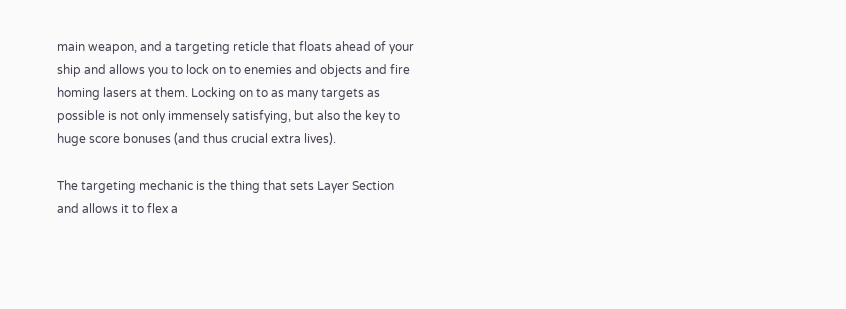main weapon, and a targeting reticle that floats ahead of your ship and allows you to lock on to enemies and objects and fire homing lasers at them. Locking on to as many targets as possible is not only immensely satisfying, but also the key to huge score bonuses (and thus crucial extra lives).

The targeting mechanic is the thing that sets Layer Section and allows it to flex a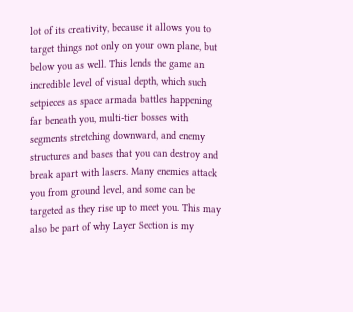lot of its creativity, because it allows you to target things not only on your own plane, but below you as well. This lends the game an incredible level of visual depth, which such setpieces as space armada battles happening far beneath you, multi-tier bosses with segments stretching downward, and enemy structures and bases that you can destroy and break apart with lasers. Many enemies attack you from ground level, and some can be targeted as they rise up to meet you. This may also be part of why Layer Section is my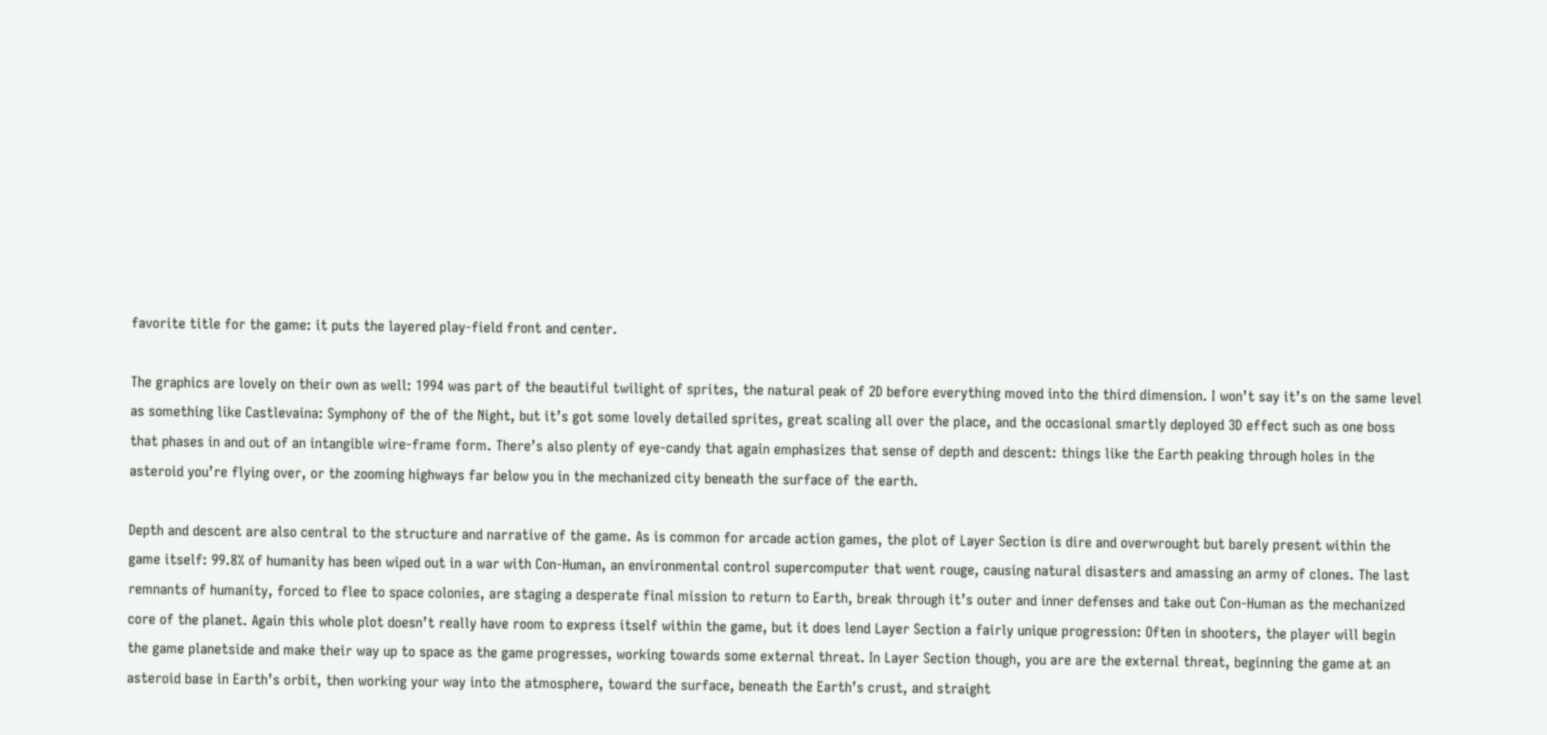favorite title for the game: it puts the layered play-field front and center.

The graphics are lovely on their own as well: 1994 was part of the beautiful twilight of sprites, the natural peak of 2D before everything moved into the third dimension. I won’t say it’s on the same level as something like Castlevaina: Symphony of the of the Night, but it’s got some lovely detailed sprites, great scaling all over the place, and the occasional smartly deployed 3D effect such as one boss that phases in and out of an intangible wire-frame form. There’s also plenty of eye-candy that again emphasizes that sense of depth and descent: things like the Earth peaking through holes in the asteroid you’re flying over, or the zooming highways far below you in the mechanized city beneath the surface of the earth.

Depth and descent are also central to the structure and narrative of the game. As is common for arcade action games, the plot of Layer Section is dire and overwrought but barely present within the game itself: 99.8% of humanity has been wiped out in a war with Con-Human, an environmental control supercomputer that went rouge, causing natural disasters and amassing an army of clones. The last remnants of humanity, forced to flee to space colonies, are staging a desperate final mission to return to Earth, break through it’s outer and inner defenses and take out Con-Human as the mechanized core of the planet. Again this whole plot doesn’t really have room to express itself within the game, but it does lend Layer Section a fairly unique progression: Often in shooters, the player will begin the game planetside and make their way up to space as the game progresses, working towards some external threat. In Layer Section though, you are are the external threat, beginning the game at an asteroid base in Earth’s orbit, then working your way into the atmosphere, toward the surface, beneath the Earth’s crust, and straight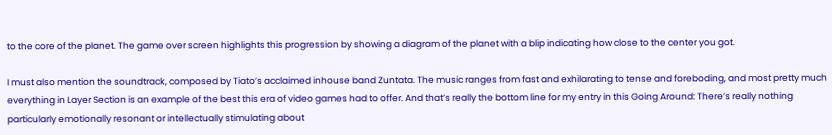to the core of the planet. The game over screen highlights this progression by showing a diagram of the planet with a blip indicating how close to the center you got.

I must also mention the soundtrack, composed by Tiato’s acclaimed inhouse band Zuntata. The music ranges from fast and exhilarating to tense and foreboding, and most pretty much everything in Layer Section is an example of the best this era of video games had to offer. And that’s really the bottom line for my entry in this Going Around: There’s really nothing particularly emotionally resonant or intellectually stimulating about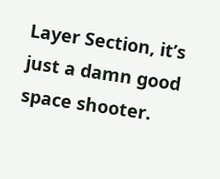Layer Section, it’s just a damn good space shooter.